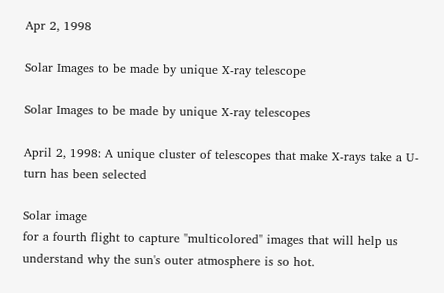Apr 2, 1998

Solar Images to be made by unique X-ray telescope

Solar Images to be made by unique X-ray telescopes

April 2, 1998: A unique cluster of telescopes that make X-rays take a U-turn has been selected

Solar image
for a fourth flight to capture "multicolored" images that will help us understand why the sun's outer atmosphere is so hot.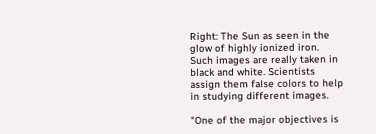Right: The Sun as seen in the glow of highly ionized iron. Such images are really taken in black and white. Scientists assign them false colors to help in studying different images.

"One of the major objectives is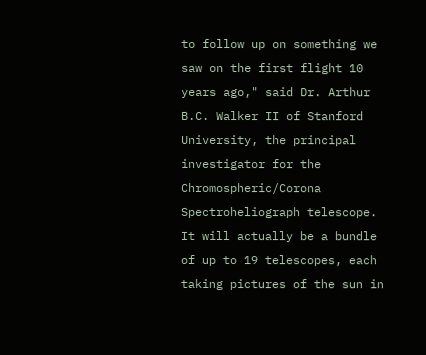to follow up on something we saw on the first flight 10 years ago," said Dr. Arthur B.C. Walker II of Stanford University, the principal investigator for the Chromospheric/Corona Spectroheliograph telescope. It will actually be a bundle of up to 19 telescopes, each taking pictures of the sun in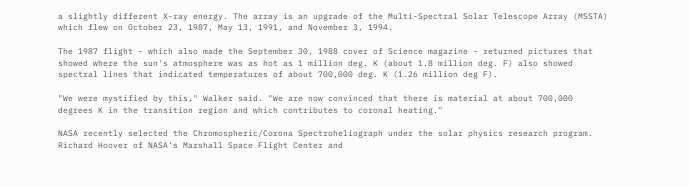a slightly different X-ray energy. The array is an upgrade of the Multi-Spectral Solar Telescope Array (MSSTA) which flew on October 23, 1987, May 13, 1991, and November 3, 1994.

The 1987 flight - which also made the September 30, 1988 cover of Science magazine - returned pictures that showed where the sun's atmosphere was as hot as 1 million deg. K (about 1.8 million deg. F) also showed spectral lines that indicated temperatures of about 700,000 deg. K (1.26 million deg F).

"We were mystified by this," Walker said. "We are now convinced that there is material at about 700,000 degrees K in the transition region and which contributes to coronal heating."

NASA recently selected the Chromospheric/Corona Spectroheliograph under the solar physics research program. Richard Hoover of NASA's Marshall Space Flight Center and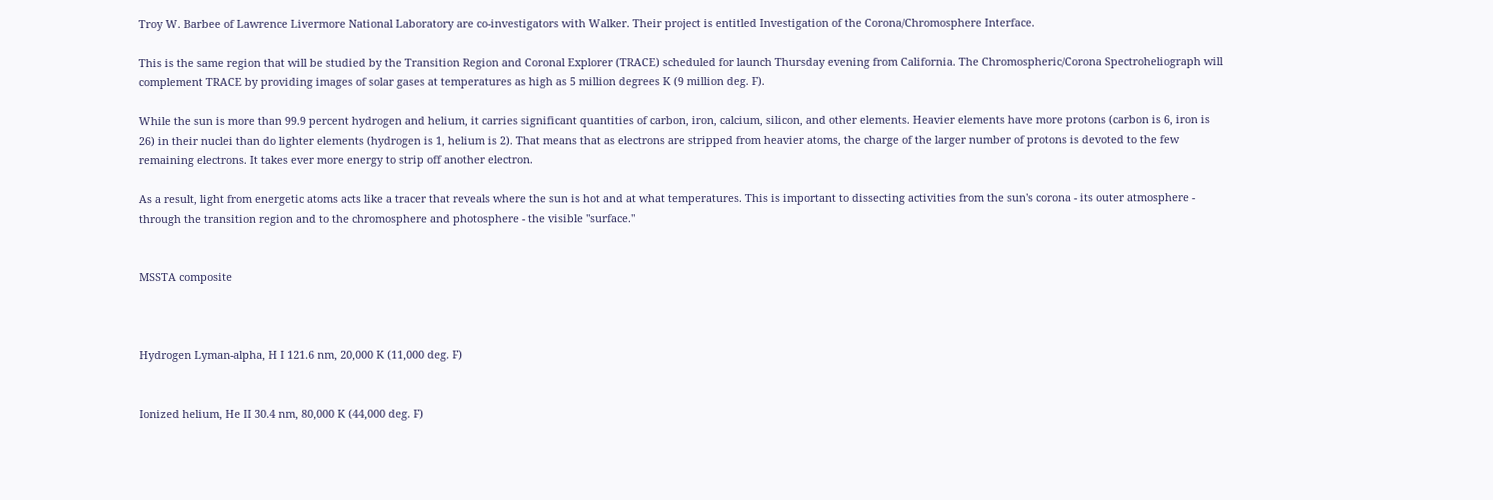Troy W. Barbee of Lawrence Livermore National Laboratory are co-investigators with Walker. Their project is entitled Investigation of the Corona/Chromosphere Interface.

This is the same region that will be studied by the Transition Region and Coronal Explorer (TRACE) scheduled for launch Thursday evening from California. The Chromospheric/Corona Spectroheliograph will complement TRACE by providing images of solar gases at temperatures as high as 5 million degrees K (9 million deg. F).

While the sun is more than 99.9 percent hydrogen and helium, it carries significant quantities of carbon, iron, calcium, silicon, and other elements. Heavier elements have more protons (carbon is 6, iron is 26) in their nuclei than do lighter elements (hydrogen is 1, helium is 2). That means that as electrons are stripped from heavier atoms, the charge of the larger number of protons is devoted to the few remaining electrons. It takes ever more energy to strip off another electron.

As a result, light from energetic atoms acts like a tracer that reveals where the sun is hot and at what temperatures. This is important to dissecting activities from the sun's corona - its outer atmosphere - through the transition region and to the chromosphere and photosphere - the visible "surface."


MSSTA composite



Hydrogen Lyman-alpha, H I 121.6 nm, 20,000 K (11,000 deg. F)


Ionized helium, He II 30.4 nm, 80,000 K (44,000 deg. F)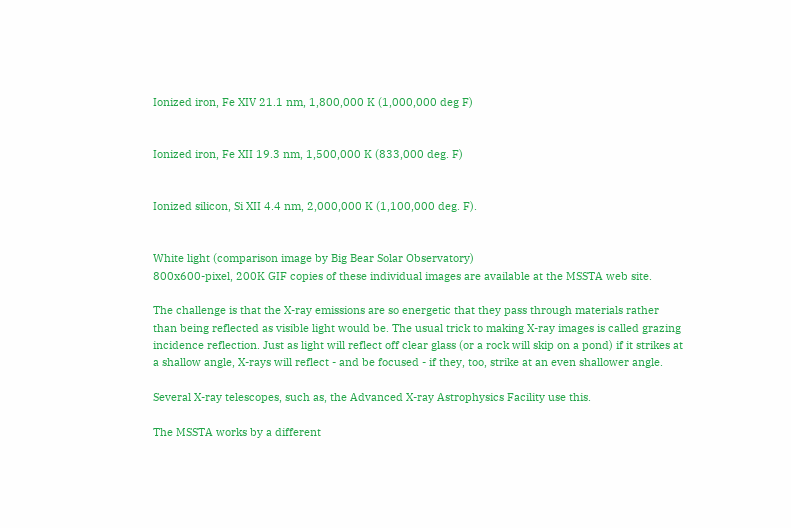Ionized iron, Fe XIV 21.1 nm, 1,800,000 K (1,000,000 deg F)


Ionized iron, Fe XII 19.3 nm, 1,500,000 K (833,000 deg. F)


Ionized silicon, Si XII 4.4 nm, 2,000,000 K (1,100,000 deg. F).


White light (comparison image by Big Bear Solar Observatory)
800x600-pixel, 200K GIF copies of these individual images are available at the MSSTA web site.

The challenge is that the X-ray emissions are so energetic that they pass through materials rather than being reflected as visible light would be. The usual trick to making X-ray images is called grazing incidence reflection. Just as light will reflect off clear glass (or a rock will skip on a pond) if it strikes at a shallow angle, X-rays will reflect - and be focused - if they, too, strike at an even shallower angle.

Several X-ray telescopes, such as, the Advanced X-ray Astrophysics Facility use this.

The MSSTA works by a different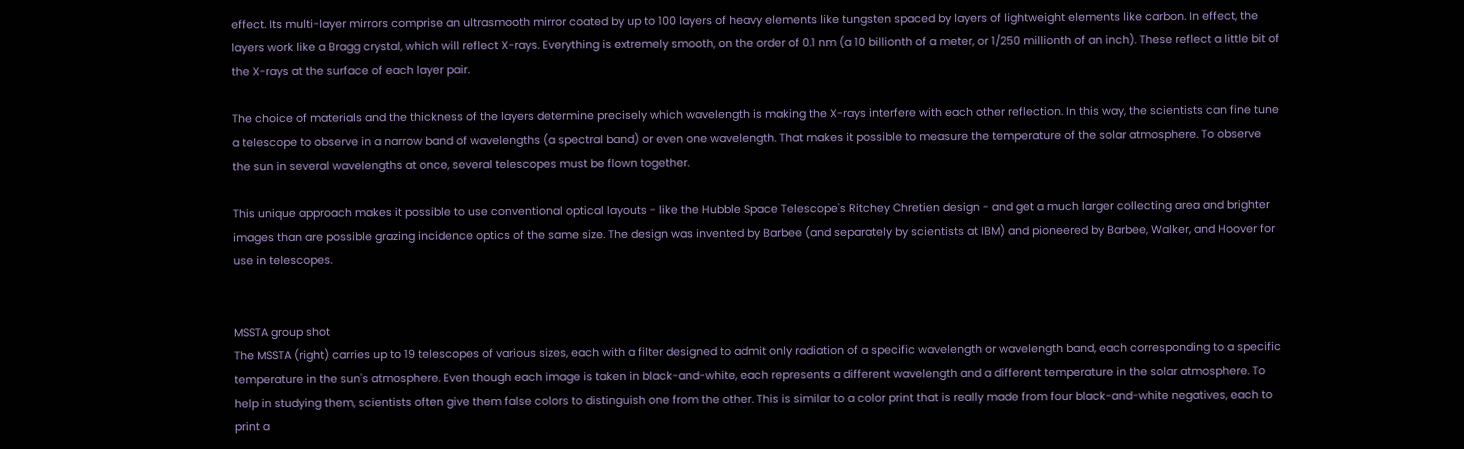effect. Its multi-layer mirrors comprise an ultrasmooth mirror coated by up to 100 layers of heavy elements like tungsten spaced by layers of lightweight elements like carbon. In effect, the layers work like a Bragg crystal, which will reflect X-rays. Everything is extremely smooth, on the order of 0.1 nm (a 10 billionth of a meter, or 1/250 millionth of an inch). These reflect a little bit of the X-rays at the surface of each layer pair.

The choice of materials and the thickness of the layers determine precisely which wavelength is making the X-rays interfere with each other reflection. In this way, the scientists can fine tune a telescope to observe in a narrow band of wavelengths (a spectral band) or even one wavelength. That makes it possible to measure the temperature of the solar atmosphere. To observe the sun in several wavelengths at once, several telescopes must be flown together.

This unique approach makes it possible to use conventional optical layouts - like the Hubble Space Telescope's Ritchey Chretien design - and get a much larger collecting area and brighter images than are possible grazing incidence optics of the same size. The design was invented by Barbee (and separately by scientists at IBM) and pioneered by Barbee, Walker, and Hoover for use in telescopes.


MSSTA group shot
The MSSTA (right) carries up to 19 telescopes of various sizes, each with a filter designed to admit only radiation of a specific wavelength or wavelength band, each corresponding to a specific temperature in the sun's atmosphere. Even though each image is taken in black-and-white, each represents a different wavelength and a different temperature in the solar atmosphere. To help in studying them, scientists often give them false colors to distinguish one from the other. This is similar to a color print that is really made from four black-and-white negatives, each to print a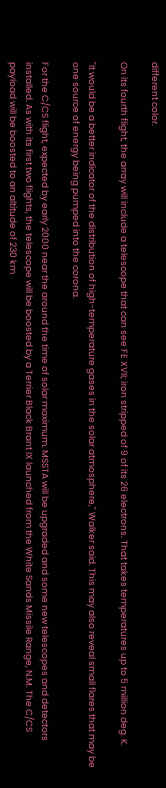different color.

On its fourth flight, the array will include a telescope that can see FE XVII; iron stripped of 9 of its 26 electrons. That takes temperatures up to 5 million deg. K.

"It would be a better indicator of the distribution of high-temperature gases in the solar atmosphere," Walker said. This may also reveal small flares that may be one source of energy being pumped into the corona.

For the C/CS flight, expected by early 2000 near the around the time of solar maximum. MSSTA will be upgraded and some new telescopes and detectors installed. As with its first two flights, the telescope will be boosted by a Terrier Black Brant IX launched from the White Sands Missile Range, N.M. The C/CS payload will be boosted to an altitude of 230 km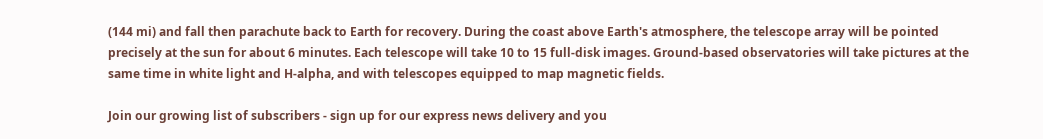(144 mi) and fall then parachute back to Earth for recovery. During the coast above Earth's atmosphere, the telescope array will be pointed precisely at the sun for about 6 minutes. Each telescope will take 10 to 15 full-disk images. Ground-based observatories will take pictures at the same time in white light and H-alpha, and with telescopes equipped to map magnetic fields.

Join our growing list of subscribers - sign up for our express news delivery and you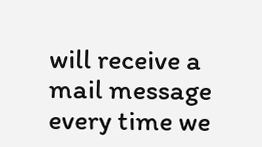will receive a mail message every time we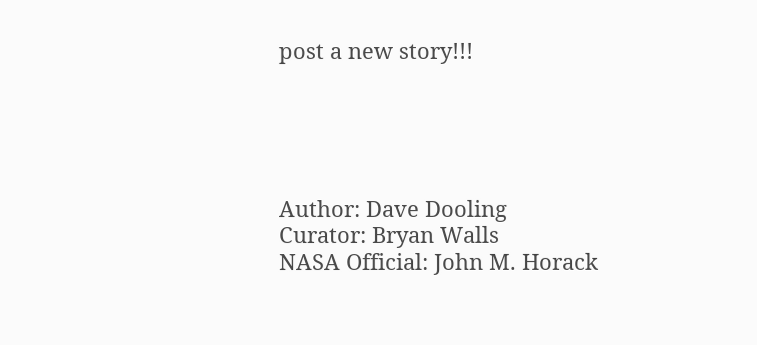post a new story!!!





Author: Dave Dooling
Curator: Bryan Walls
NASA Official: John M. Horack